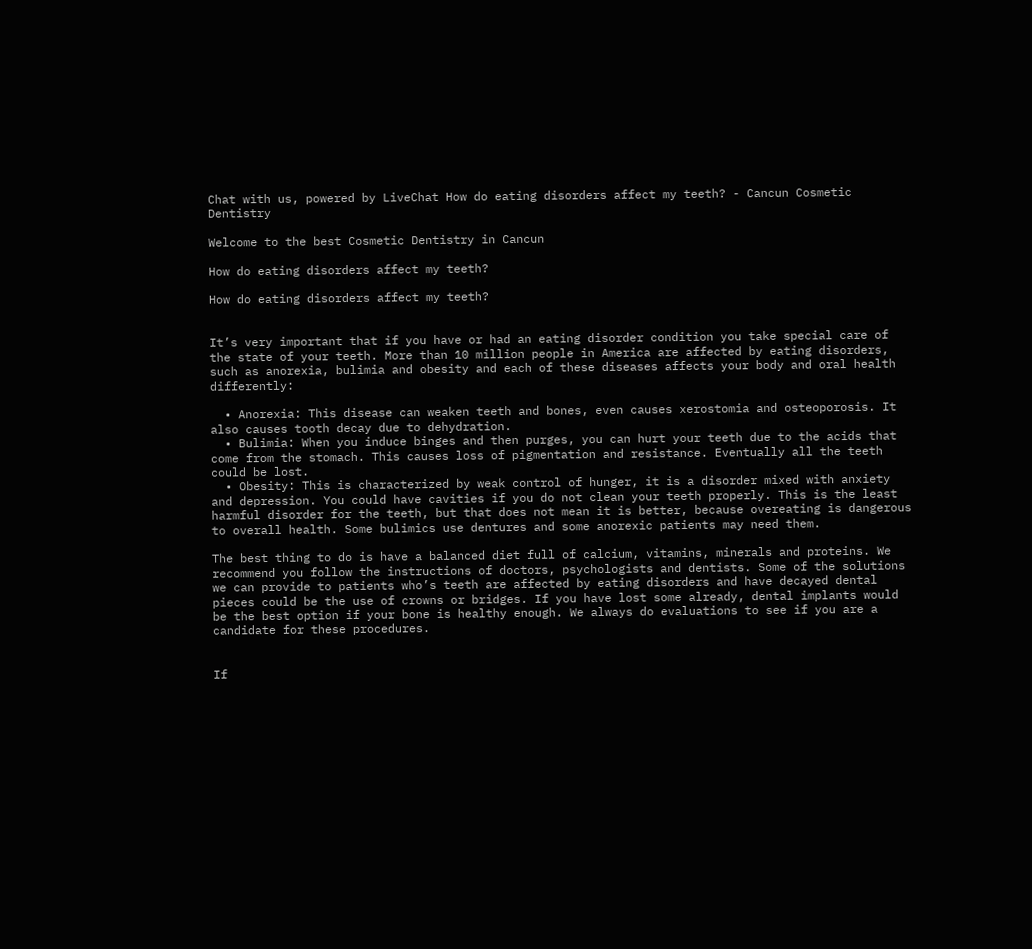Chat with us, powered by LiveChat How do eating disorders affect my teeth? - Cancun Cosmetic Dentistry

Welcome to the best Cosmetic Dentistry in Cancun

How do eating disorders affect my teeth?

How do eating disorders affect my teeth?


It’s very important that if you have or had an eating disorder condition you take special care of the state of your teeth. More than 10 million people in America are affected by eating disorders, such as anorexia, bulimia and obesity and each of these diseases affects your body and oral health differently:

  • Anorexia: This disease can weaken teeth and bones, even causes xerostomia and osteoporosis. It also causes tooth decay due to dehydration.
  • Bulimia: When you induce binges and then purges, you can hurt your teeth due to the acids that come from the stomach. This causes loss of pigmentation and resistance. Eventually all the teeth could be lost.
  • Obesity: This is characterized by weak control of hunger, it is a disorder mixed with anxiety and depression. You could have cavities if you do not clean your teeth properly. This is the least harmful disorder for the teeth, but that does not mean it is better, because overeating is dangerous to overall health. Some bulimics use dentures and some anorexic patients may need them.

The best thing to do is have a balanced diet full of calcium, vitamins, minerals and proteins. We recommend you follow the instructions of doctors, psychologists and dentists. Some of the solutions we can provide to patients who’s teeth are affected by eating disorders and have decayed dental pieces could be the use of crowns or bridges. If you have lost some already, dental implants would be the best option if your bone is healthy enough. We always do evaluations to see if you are a candidate for these procedures.


If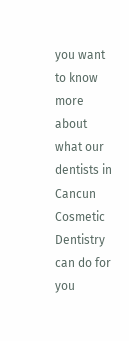you want to know more about what our dentists in Cancun Cosmetic Dentistry can do for you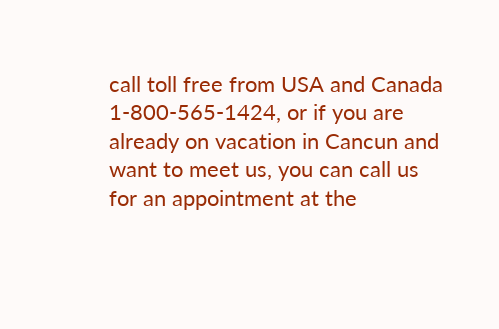call toll free from USA and Canada 1-800-565-1424, or if you are already on vacation in Cancun and want to meet us, you can call us for an appointment at the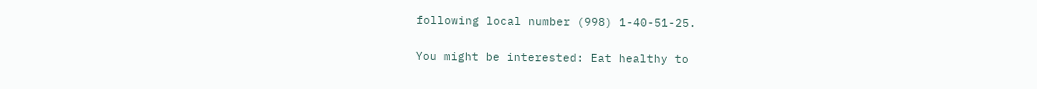following local number (998) 1-40-51-25.


You might be interested: Eat healthy to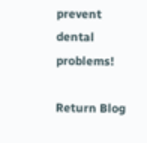prevent dental problems!

Return Blog